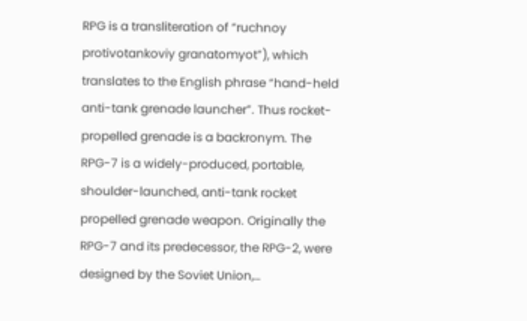RPG is a transliteration of “ruchnoy protivotankoviy granatomyot”), which translates to the English phrase “hand-held anti-tank grenade launcher”. Thus rocket-propelled grenade is a backronym. The RPG-7 is a widely-produced, portable, shoulder-launched, anti-tank rocket propelled grenade weapon. Originally the RPG-7 and its predecessor, the RPG-2, were designed by the Soviet Union,…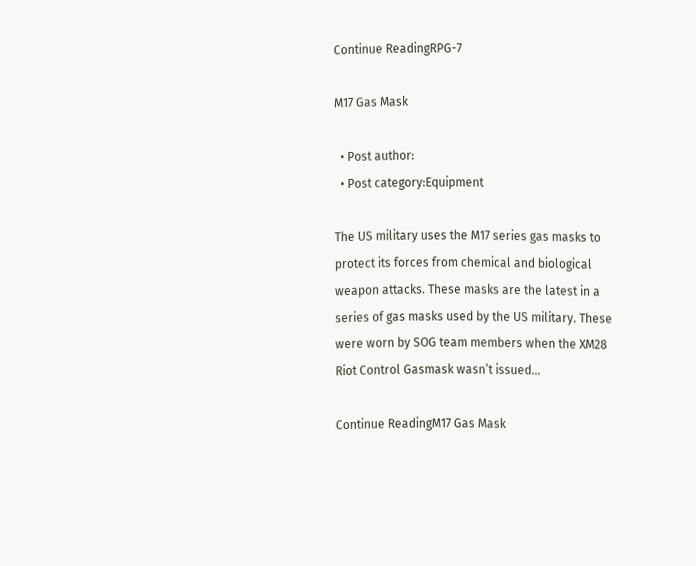Continue ReadingRPG-7

M17 Gas Mask

  • Post author:
  • Post category:Equipment

The US military uses the M17 series gas masks to protect its forces from chemical and biological weapon attacks. These masks are the latest in a series of gas masks used by the US military. These were worn by SOG team members when the XM28 Riot Control Gasmask wasn’t issued…

Continue ReadingM17 Gas Mask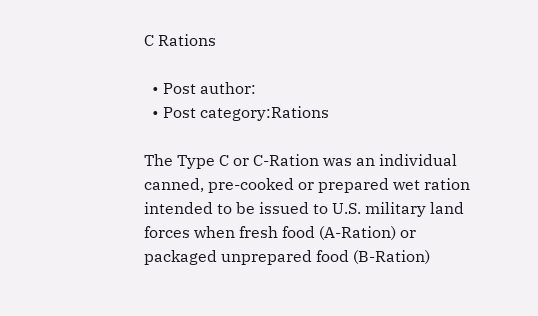C Rations

  • Post author:
  • Post category:Rations

The Type C or C-Ration was an individual canned, pre-cooked or prepared wet ration intended to be issued to U.S. military land forces when fresh food (A-Ration) or packaged unprepared food (B-Ration)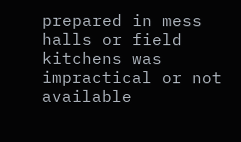prepared in mess halls or field kitchens was impractical or not available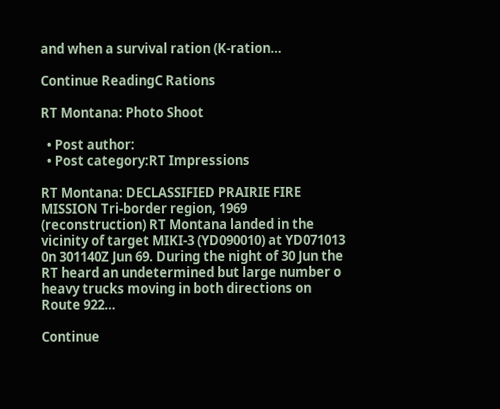and when a survival ration (K-ration…

Continue ReadingC Rations

RT Montana: Photo Shoot

  • Post author:
  • Post category:RT Impressions

RT Montana: DECLASSIFIED PRAIRIE FIRE MISSION Tri-border region, 1969 (reconstruction) RT Montana landed in the vicinity of target MIKI-3 (YD090010) at YD071013 0n 301140Z Jun 69. During the night of 30 Jun the RT heard an undetermined but large number o heavy trucks moving in both directions on Route 922…

Continue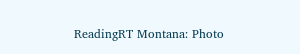ReadingRT Montana: Photo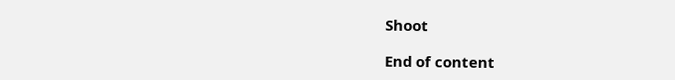Shoot

End of content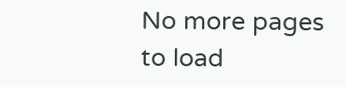No more pages to load